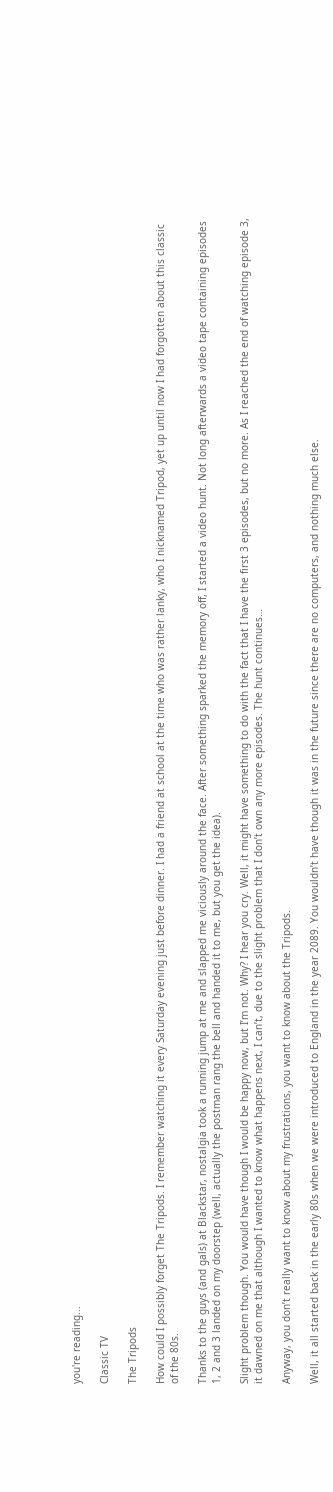you're reading...

Classic TV

The Tripods

How could I possibly forget The Tripods. I remember watching it every Saturday evening just before dinner. I had a friend at school at the time who was rather lanky, who I nicknamed Tripod, yet up until now I had forgotten about this classic of the 80s.

Thanks to the guys (and gals) at Blackstar, nostalgia took a running jump at me and slapped me viciously around the face. After something sparked the memory off, I started a video hunt. Not long afterwards a video tape containing episodes 1, 2 and 3 landed on my doorstep (well, actually the postman rang the bell and handed it to me, but you get the idea).

Slight problem though. You would have though I would be happy now, but I’m not. Why? I hear you cry. Well, it might have something to do with the fact that I have the first 3 episodes, but no more. As I reached the end of watching episode 3, it dawned on me that although I wanted to know what happens next, I can’t, due to the slight problem that I don’t own any more episodes. The hunt continues…

Anyway, you don’t really want to know about my frustrations, you want to know about the Tripods.

Well, it all started back in the early 80s when we were introduced to England in the year 2089. You wouldn’t have though it was in the future since there are no computers, and nothing much else.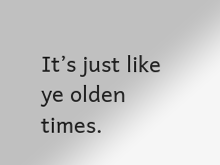It’s just like ye olden times.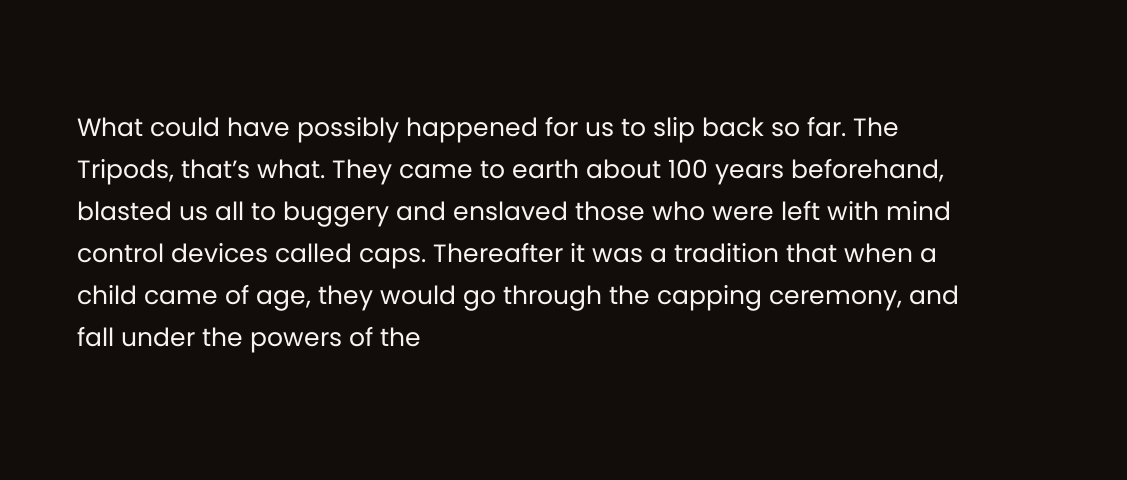What could have possibly happened for us to slip back so far. The Tripods, that’s what. They came to earth about 100 years beforehand, blasted us all to buggery and enslaved those who were left with mind control devices called caps. Thereafter it was a tradition that when a child came of age, they would go through the capping ceremony, and fall under the powers of the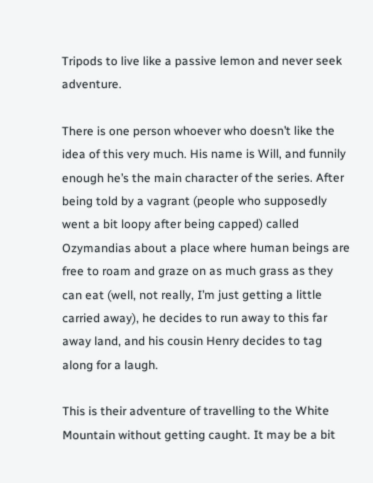Tripods to live like a passive lemon and never seek adventure.

There is one person whoever who doesn’t like the idea of this very much. His name is Will, and funnily enough he’s the main character of the series. After being told by a vagrant (people who supposedly went a bit loopy after being capped) called Ozymandias about a place where human beings are free to roam and graze on as much grass as they can eat (well, not really, I’m just getting a little carried away), he decides to run away to this far away land, and his cousin Henry decides to tag along for a laugh.

This is their adventure of travelling to the White Mountain without getting caught. It may be a bit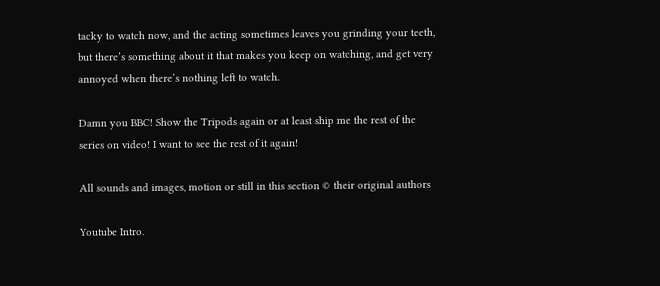tacky to watch now, and the acting sometimes leaves you grinding your teeth, but there’s something about it that makes you keep on watching, and get very annoyed when there’s nothing left to watch.

Damn you BBC! Show the Tripods again or at least ship me the rest of the series on video! I want to see the rest of it again!

All sounds and images, motion or still in this section © their original authors

Youtube Intro.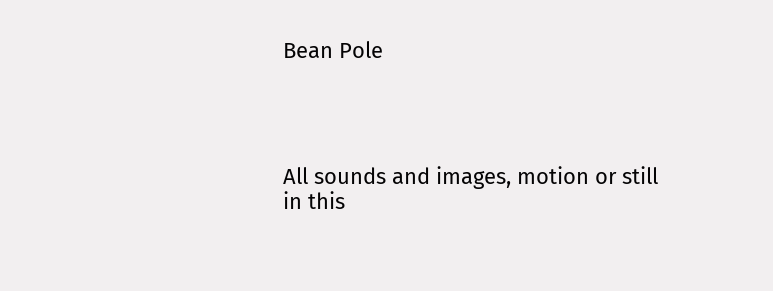Bean Pole




All sounds and images, motion or still in this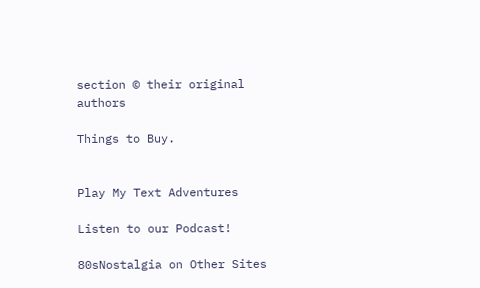section © their original authors

Things to Buy.


Play My Text Adventures

Listen to our Podcast!

80sNostalgia on Other Sites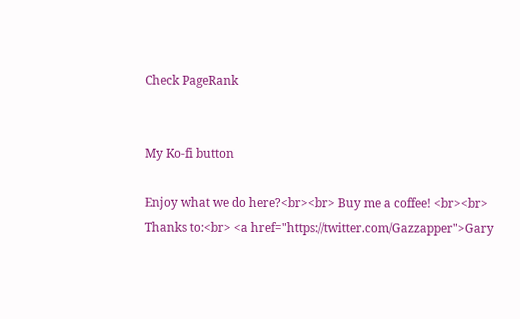Check PageRank


My Ko-fi button

Enjoy what we do here?<br><br> Buy me a coffee! <br><br> Thanks to:<br> <a href="https://twitter.com/Gazzapper">Gary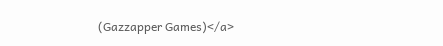(Gazzapper Games)</a>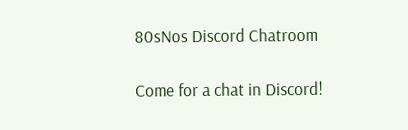80sNos Discord Chatroom

Come for a chat in Discord!